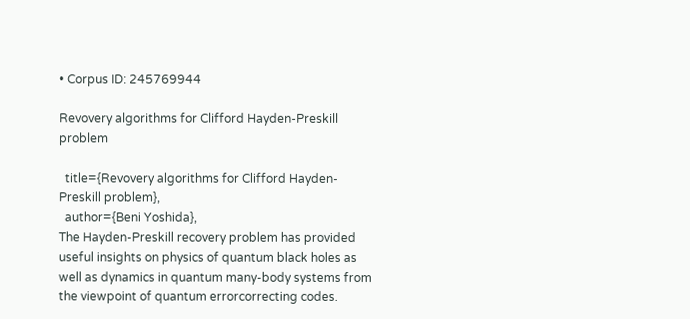• Corpus ID: 245769944

Revovery algorithms for Clifford Hayden-Preskill problem

  title={Revovery algorithms for Clifford Hayden-Preskill problem},
  author={Beni Yoshida},
The Hayden-Preskill recovery problem has provided useful insights on physics of quantum black holes as well as dynamics in quantum many-body systems from the viewpoint of quantum errorcorrecting codes.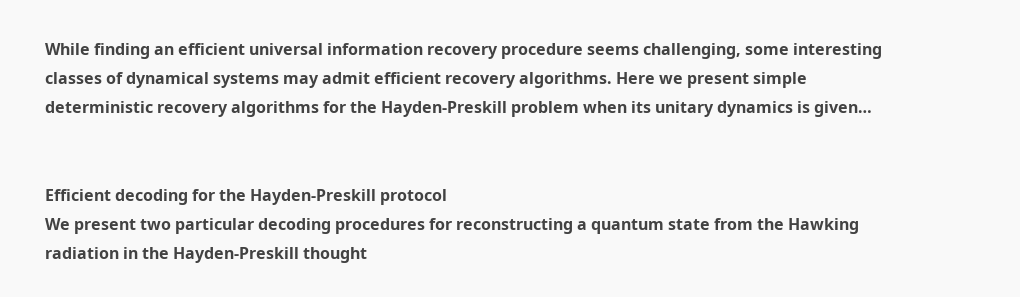While finding an efficient universal information recovery procedure seems challenging, some interesting classes of dynamical systems may admit efficient recovery algorithms. Here we present simple deterministic recovery algorithms for the Hayden-Preskill problem when its unitary dynamics is given…


Efficient decoding for the Hayden-Preskill protocol
We present two particular decoding procedures for reconstructing a quantum state from the Hawking radiation in the Hayden-Preskill thought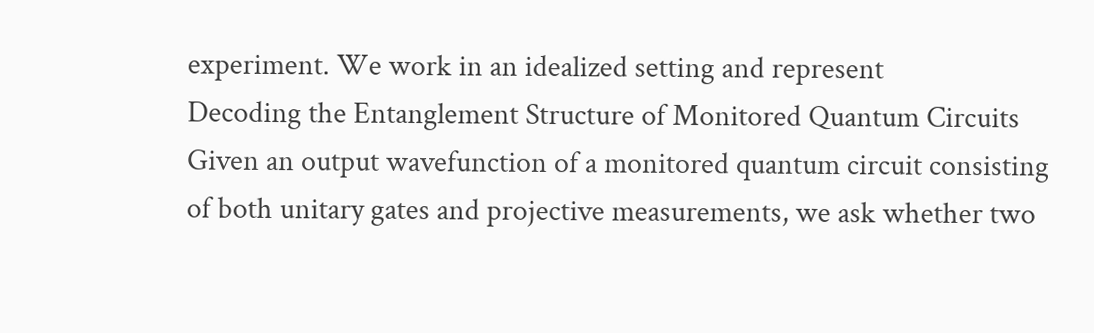experiment. We work in an idealized setting and represent
Decoding the Entanglement Structure of Monitored Quantum Circuits
Given an output wavefunction of a monitored quantum circuit consisting of both unitary gates and projective measurements, we ask whether two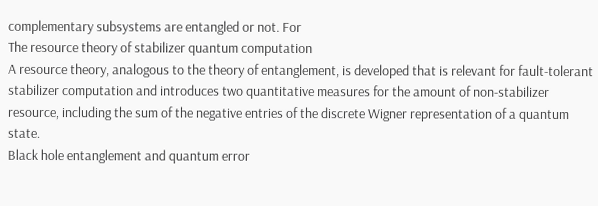complementary subsystems are entangled or not. For
The resource theory of stabilizer quantum computation
A resource theory, analogous to the theory of entanglement, is developed that is relevant for fault-tolerant stabilizer computation and introduces two quantitative measures for the amount of non-stabilizer resource, including the sum of the negative entries of the discrete Wigner representation of a quantum state.
Black hole entanglement and quantum error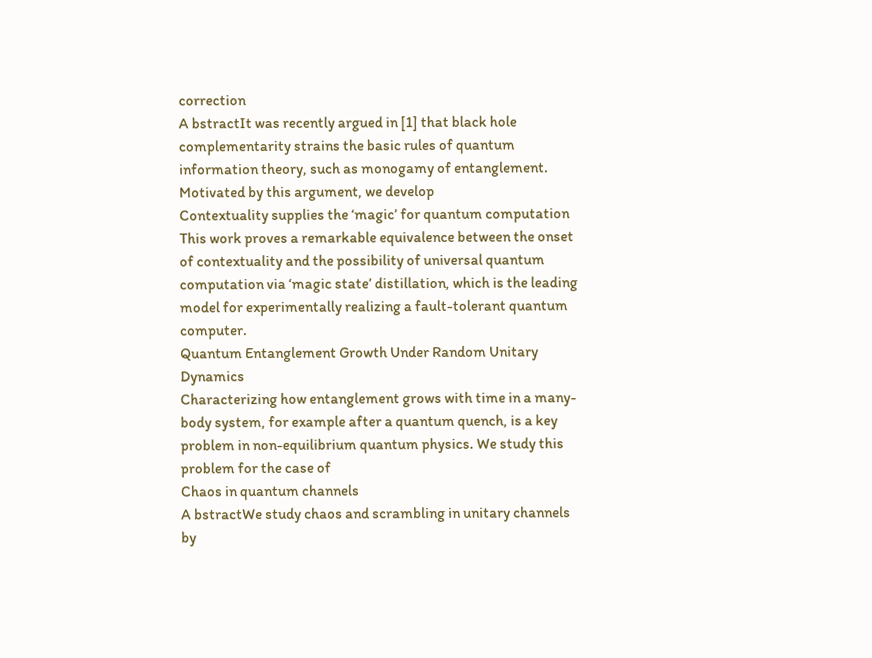correction
A bstractIt was recently argued in [1] that black hole complementarity strains the basic rules of quantum information theory, such as monogamy of entanglement. Motivated by this argument, we develop
Contextuality supplies the ‘magic’ for quantum computation
This work proves a remarkable equivalence between the onset of contextuality and the possibility of universal quantum computation via ‘magic state’ distillation, which is the leading model for experimentally realizing a fault-tolerant quantum computer.
Quantum Entanglement Growth Under Random Unitary Dynamics
Characterizing how entanglement grows with time in a many-body system, for example after a quantum quench, is a key problem in non-equilibrium quantum physics. We study this problem for the case of
Chaos in quantum channels
A bstractWe study chaos and scrambling in unitary channels by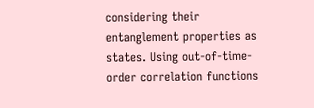considering their entanglement properties as states. Using out-of-time-order correlation functions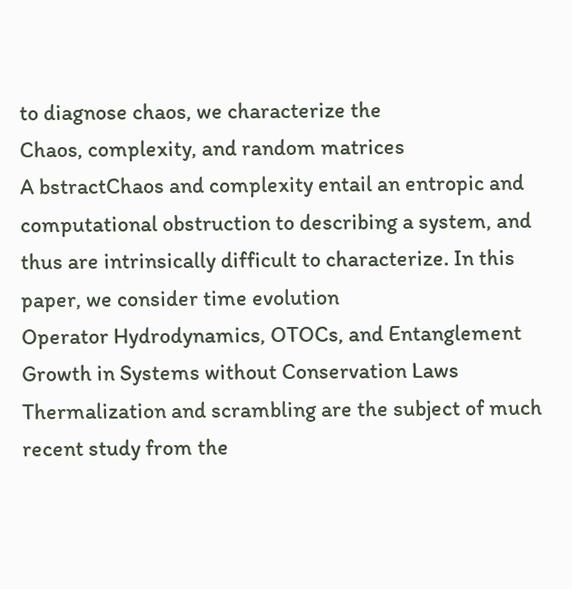to diagnose chaos, we characterize the
Chaos, complexity, and random matrices
A bstractChaos and complexity entail an entropic and computational obstruction to describing a system, and thus are intrinsically difficult to characterize. In this paper, we consider time evolution
Operator Hydrodynamics, OTOCs, and Entanglement Growth in Systems without Conservation Laws
Thermalization and scrambling are the subject of much recent study from the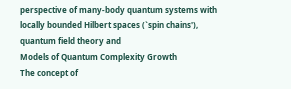perspective of many-body quantum systems with locally bounded Hilbert spaces (`spin chains'), quantum field theory and
Models of Quantum Complexity Growth
The concept of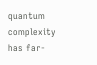quantum complexity has far-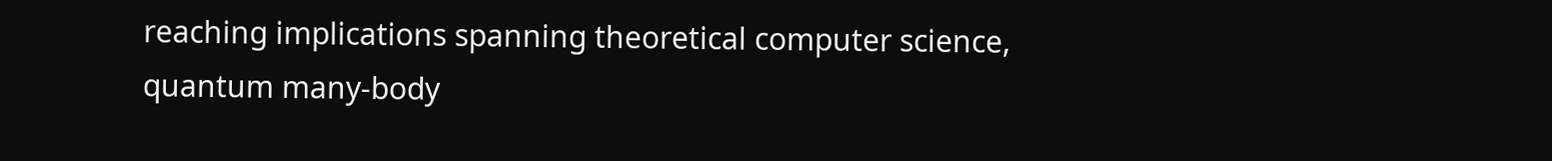reaching implications spanning theoretical computer science, quantum many-body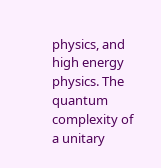physics, and high energy physics. The quantum complexity of a unitary